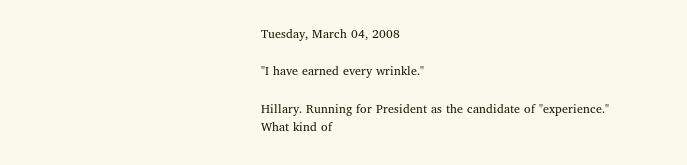Tuesday, March 04, 2008

"I have earned every wrinkle."

Hillary. Running for President as the candidate of "experience." What kind of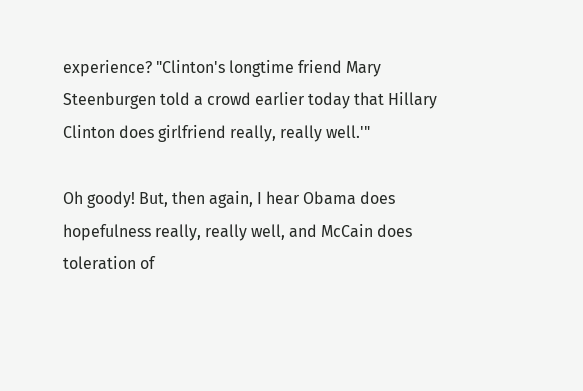experience? "Clinton's longtime friend Mary Steenburgen told a crowd earlier today that Hillary Clinton does girlfriend really, really well.'"

Oh goody! But, then again, I hear Obama does hopefulness really, really well, and McCain does toleration of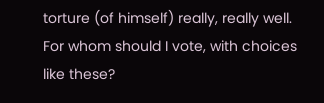torture (of himself) really, really well. For whom should I vote, with choices like these?